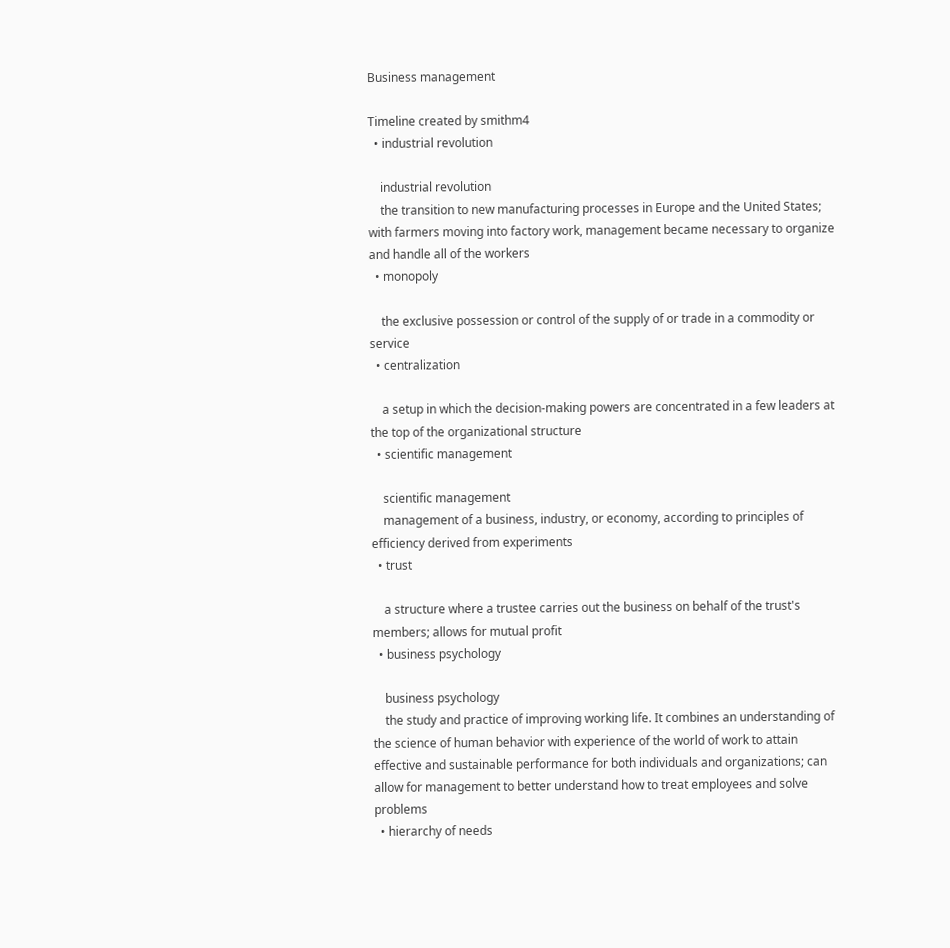Business management

Timeline created by smithm4
  • industrial revolution

    industrial revolution
    the transition to new manufacturing processes in Europe and the United States; with farmers moving into factory work, management became necessary to organize and handle all of the workers
  • monopoly

    the exclusive possession or control of the supply of or trade in a commodity or service
  • centralization

    a setup in which the decision-making powers are concentrated in a few leaders at the top of the organizational structure
  • scientific management

    scientific management
    management of a business, industry, or economy, according to principles of efficiency derived from experiments
  • trust

    a structure where a trustee carries out the business on behalf of the trust's members; allows for mutual profit
  • business psychology

    business psychology
    the study and practice of improving working life. It combines an understanding of the science of human behavior with experience of the world of work to attain effective and sustainable performance for both individuals and organizations; can allow for management to better understand how to treat employees and solve problems
  • hierarchy of needs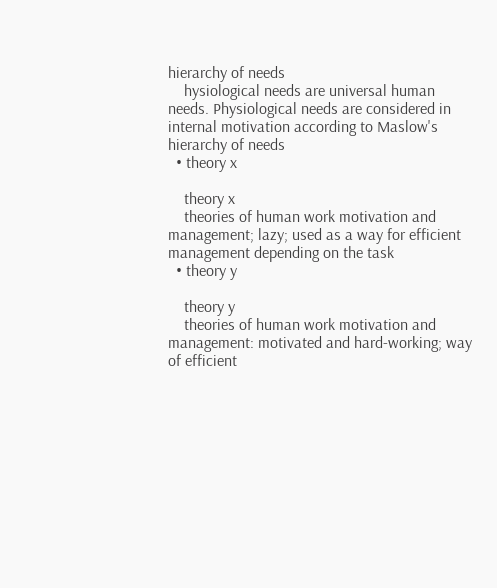hierarchy of needs
    hysiological needs are universal human needs. Physiological needs are considered in internal motivation according to Maslow's hierarchy of needs
  • theory x

    theory x
    theories of human work motivation and management; lazy; used as a way for efficient management depending on the task
  • theory y

    theory y
    theories of human work motivation and management: motivated and hard-working; way of efficient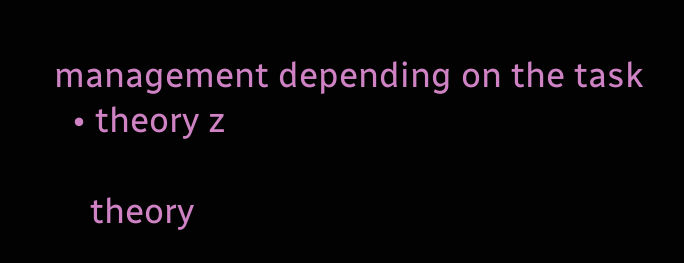management depending on the task
  • theory z

    theory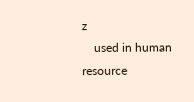z
    used in human resource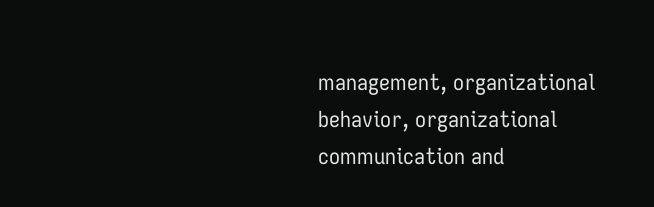management, organizational behavior, organizational communication and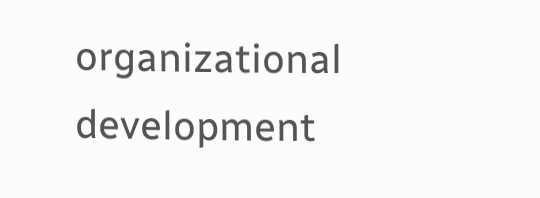organizational development